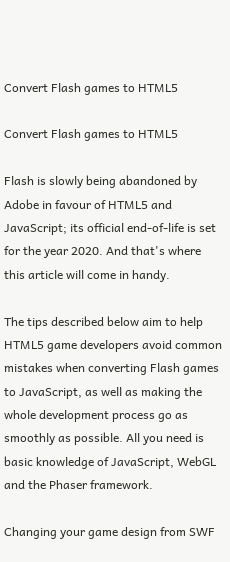Convert Flash games to HTML5

Convert Flash games to HTML5

Flash is slowly being abandoned by Adobe in favour of HTML5 and JavaScript; its official end-of-life is set for the year 2020. And that's where this article will come in handy.

The tips described below aim to help HTML5 game developers avoid common mistakes when converting Flash games to JavaScript, as well as making the whole development process go as smoothly as possible. All you need is basic knowledge of JavaScript, WebGL and the Phaser framework.

Changing your game design from SWF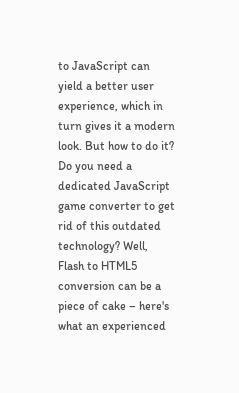to JavaScript can yield a better user experience, which in turn gives it a modern look. But how to do it? Do you need a dedicated JavaScript game converter to get rid of this outdated technology? Well, Flash to HTML5 conversion can be a piece of cake – here's what an experienced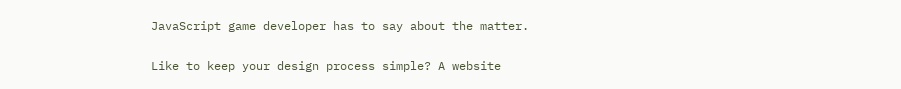JavaScript game developer has to say about the matter.

Like to keep your design process simple? A website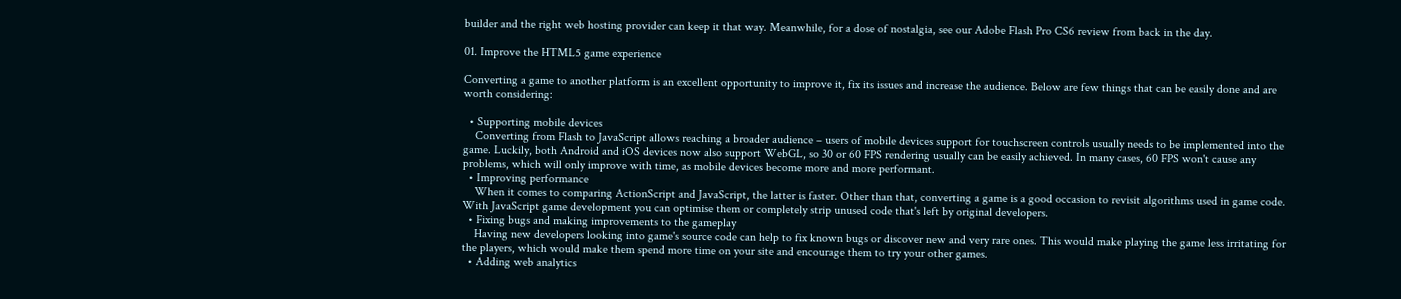builder and the right web hosting provider can keep it that way. Meanwhile, for a dose of nostalgia, see our Adobe Flash Pro CS6 review from back in the day.

01. Improve the HTML5 game experience

Converting a game to another platform is an excellent opportunity to improve it, fix its issues and increase the audience. Below are few things that can be easily done and are worth considering:

  • Supporting mobile devices
    Converting from Flash to JavaScript allows reaching a broader audience – users of mobile devices support for touchscreen controls usually needs to be implemented into the game. Luckily, both Android and iOS devices now also support WebGL, so 30 or 60 FPS rendering usually can be easily achieved. In many cases, 60 FPS won't cause any problems, which will only improve with time, as mobile devices become more and more performant.
  • Improving performance
    When it comes to comparing ActionScript and JavaScript, the latter is faster. Other than that, converting a game is a good occasion to revisit algorithms used in game code. With JavaScript game development you can optimise them or completely strip unused code that's left by original developers.
  • Fixing bugs and making improvements to the gameplay
    Having new developers looking into game's source code can help to fix known bugs or discover new and very rare ones. This would make playing the game less irritating for the players, which would make them spend more time on your site and encourage them to try your other games.
  • Adding web analytics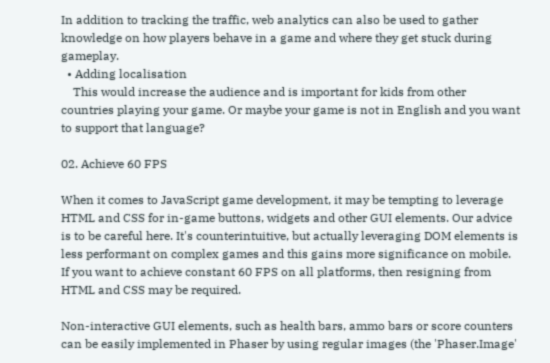In addition to tracking the traffic, web analytics can also be used to gather knowledge on how players behave in a game and where they get stuck during gameplay.
  • Adding localisation
    This would increase the audience and is important for kids from other countries playing your game. Or maybe your game is not in English and you want to support that language?

02. Achieve 60 FPS

When it comes to JavaScript game development, it may be tempting to leverage HTML and CSS for in-game buttons, widgets and other GUI elements. Our advice is to be careful here. It's counterintuitive, but actually leveraging DOM elements is less performant on complex games and this gains more significance on mobile. If you want to achieve constant 60 FPS on all platforms, then resigning from HTML and CSS may be required.

Non-interactive GUI elements, such as health bars, ammo bars or score counters can be easily implemented in Phaser by using regular images (the 'Phaser.Image'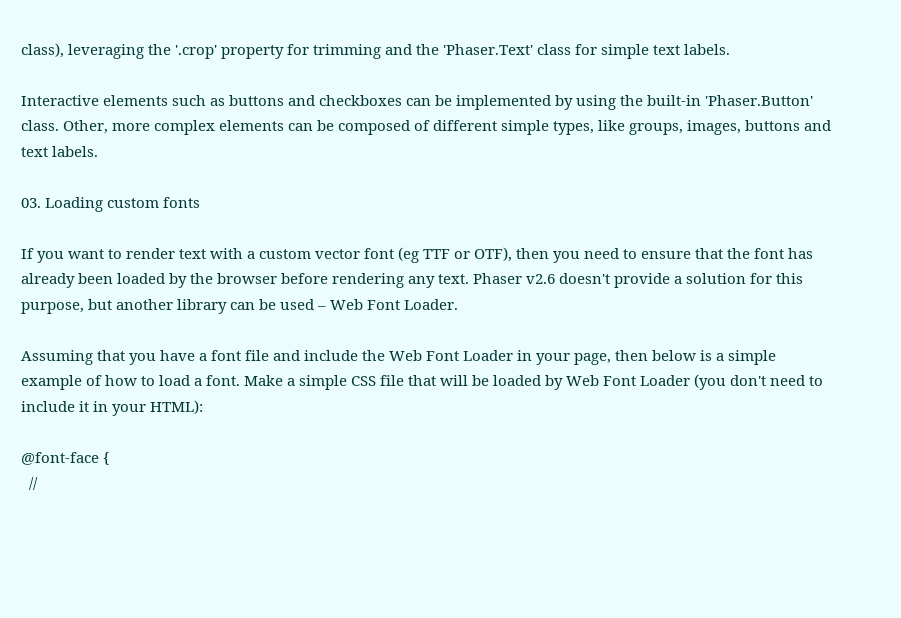class), leveraging the '.crop' property for trimming and the 'Phaser.Text' class for simple text labels.

Interactive elements such as buttons and checkboxes can be implemented by using the built-in 'Phaser.Button' class. Other, more complex elements can be composed of different simple types, like groups, images, buttons and text labels.

03. Loading custom fonts

If you want to render text with a custom vector font (eg TTF or OTF), then you need to ensure that the font has already been loaded by the browser before rendering any text. Phaser v2.6 doesn't provide a solution for this purpose, but another library can be used – Web Font Loader.

Assuming that you have a font file and include the Web Font Loader in your page, then below is a simple example of how to load a font. Make a simple CSS file that will be loaded by Web Font Loader (you don't need to include it in your HTML):

@font-face {
  //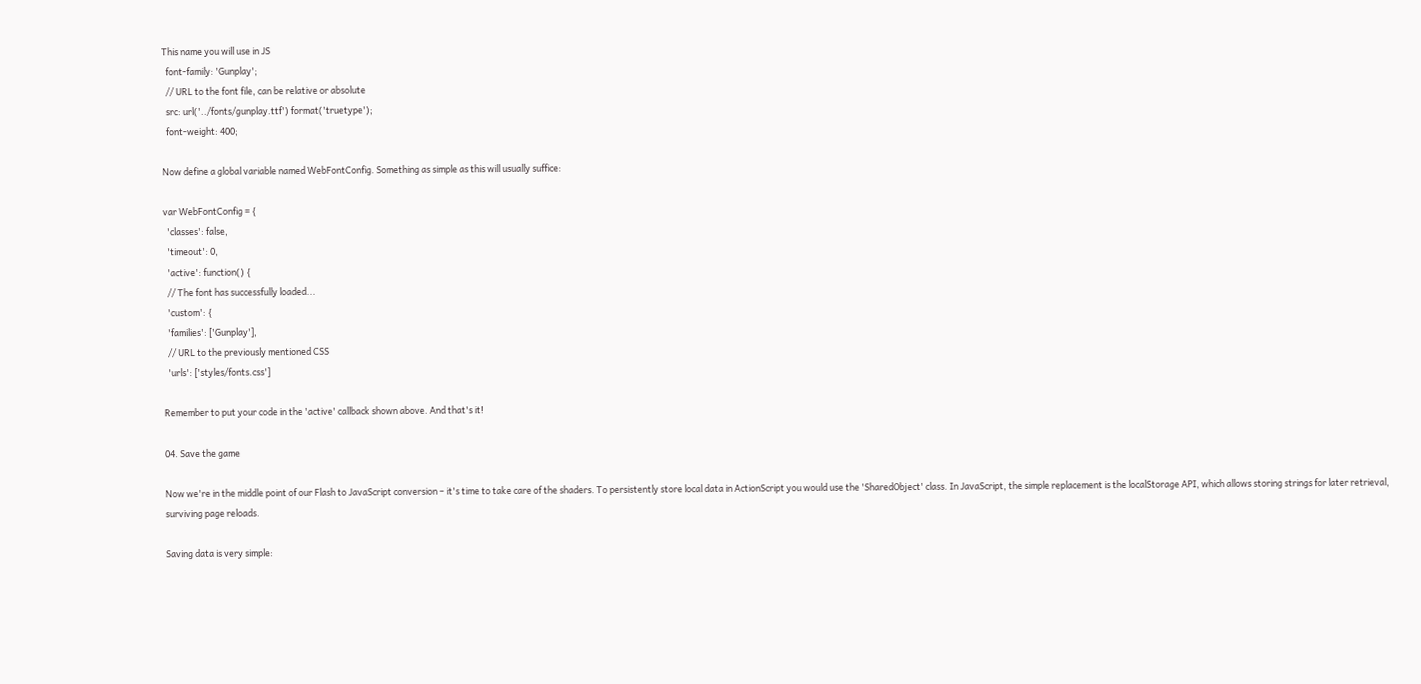This name you will use in JS
  font-family: 'Gunplay';
  // URL to the font file, can be relative or absolute
  src: url('../fonts/gunplay.ttf') format('truetype');
  font-weight: 400;

Now define a global variable named WebFontConfig. Something as simple as this will usually suffice:

var WebFontConfig = {
  'classes': false,
  'timeout': 0,
  'active': function() {
  // The font has successfully loaded...
  'custom': {
  'families': ['Gunplay'],
  // URL to the previously mentioned CSS
  'urls': ['styles/fonts.css']

Remember to put your code in the 'active' callback shown above. And that's it!

04. Save the game

Now we're in the middle point of our Flash to JavaScript conversion – it's time to take care of the shaders. To persistently store local data in ActionScript you would use the 'SharedObject' class. In JavaScript, the simple replacement is the localStorage API, which allows storing strings for later retrieval, surviving page reloads.

Saving data is very simple: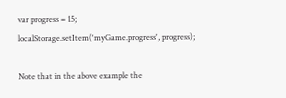var progress = 15;
localStorage.setItem('myGame.progress', progress);

Note that in the above example the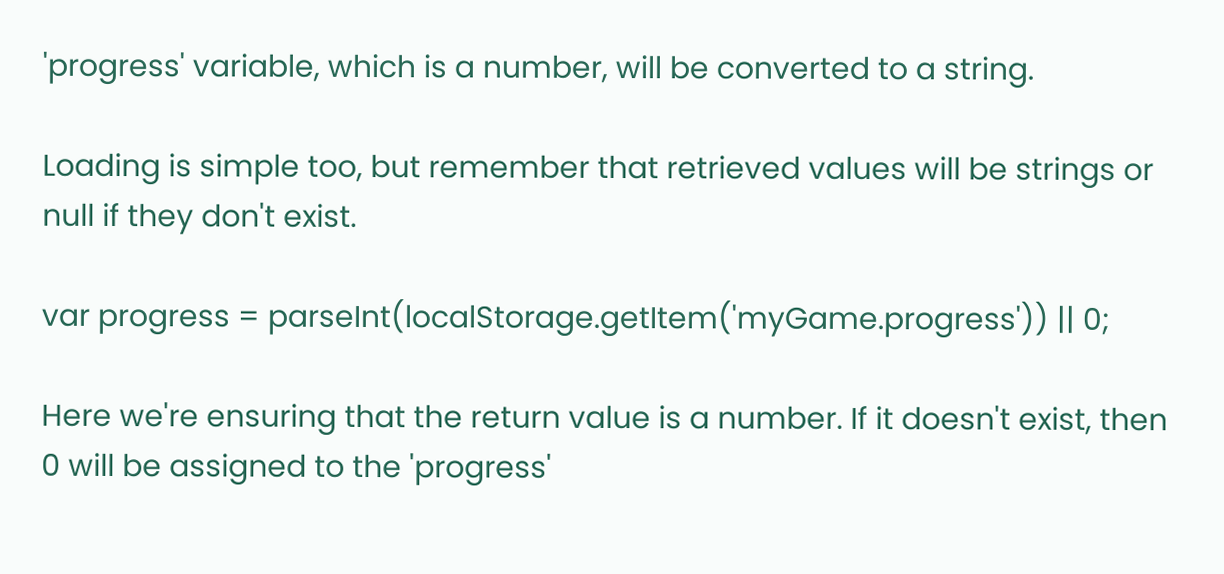'progress' variable, which is a number, will be converted to a string.

Loading is simple too, but remember that retrieved values will be strings or null if they don't exist.

var progress = parseInt(localStorage.getItem('myGame.progress')) || 0;

Here we're ensuring that the return value is a number. If it doesn't exist, then 0 will be assigned to the 'progress'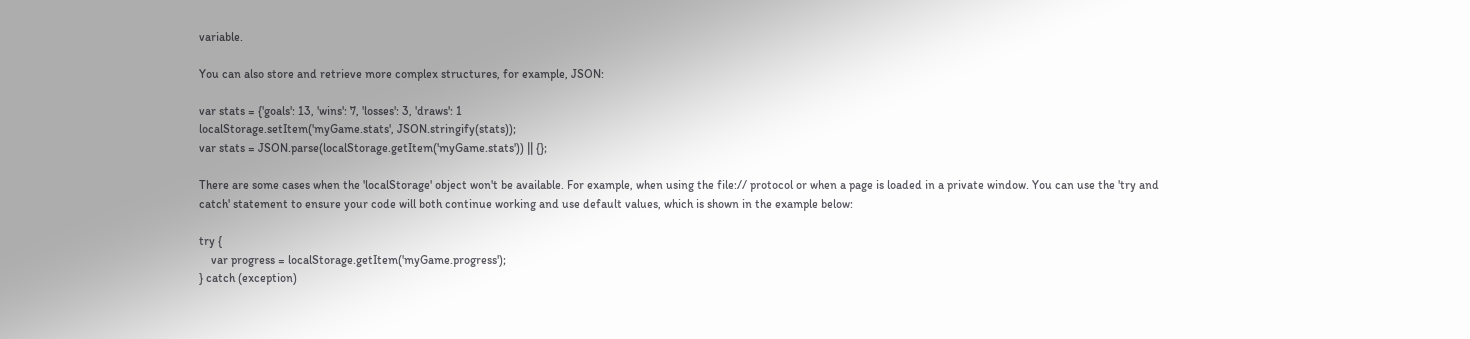variable.

You can also store and retrieve more complex structures, for example, JSON:

var stats = {'goals': 13, 'wins': 7, 'losses': 3, 'draws': 1
localStorage.setItem('myGame.stats', JSON.stringify(stats));
var stats = JSON.parse(localStorage.getItem('myGame.stats')) || {};

There are some cases when the 'localStorage' object won't be available. For example, when using the file:// protocol or when a page is loaded in a private window. You can use the 'try and catch' statement to ensure your code will both continue working and use default values, which is shown in the example below:

try {
    var progress = localStorage.getItem('myGame.progress');
} catch (exception)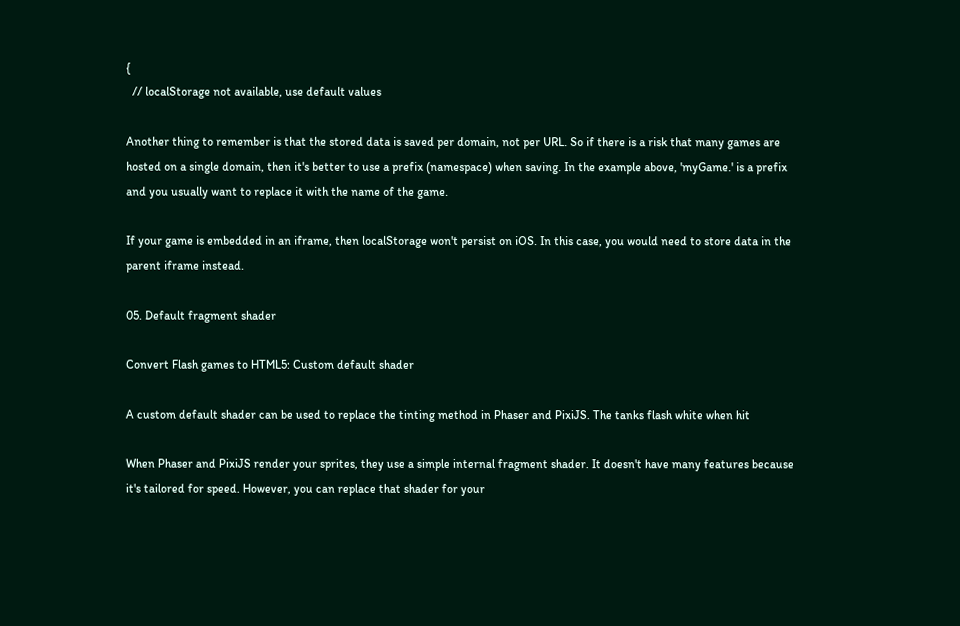{
  // localStorage not available, use default values

Another thing to remember is that the stored data is saved per domain, not per URL. So if there is a risk that many games are hosted on a single domain, then it's better to use a prefix (namespace) when saving. In the example above, 'myGame.' is a prefix and you usually want to replace it with the name of the game.

If your game is embedded in an iframe, then localStorage won't persist on iOS. In this case, you would need to store data in the parent iframe instead.

05. Default fragment shader

Convert Flash games to HTML5: Custom default shader

A custom default shader can be used to replace the tinting method in Phaser and PixiJS. The tanks flash white when hit

When Phaser and PixiJS render your sprites, they use a simple internal fragment shader. It doesn't have many features because it's tailored for speed. However, you can replace that shader for your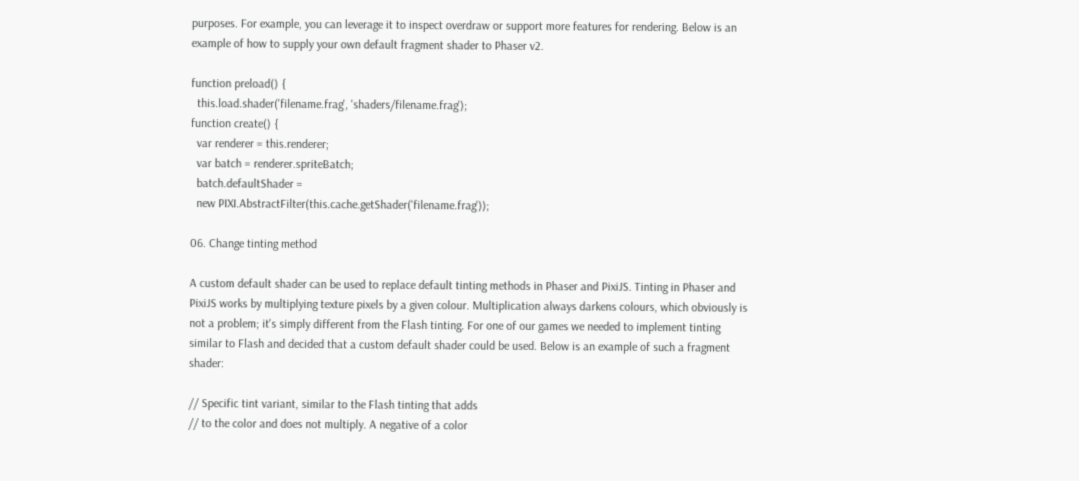purposes. For example, you can leverage it to inspect overdraw or support more features for rendering. Below is an example of how to supply your own default fragment shader to Phaser v2.

function preload() {
  this.load.shader('filename.frag', 'shaders/filename.frag');
function create() {
  var renderer = this.renderer;
  var batch = renderer.spriteBatch;
  batch.defaultShader =
  new PIXI.AbstractFilter(this.cache.getShader('filename.frag'));

06. Change tinting method

A custom default shader can be used to replace default tinting methods in Phaser and PixiJS. Tinting in Phaser and PixiJS works by multiplying texture pixels by a given colour. Multiplication always darkens colours, which obviously is not a problem; it's simply different from the Flash tinting. For one of our games we needed to implement tinting similar to Flash and decided that a custom default shader could be used. Below is an example of such a fragment shader:

// Specific tint variant, similar to the Flash tinting that adds
// to the color and does not multiply. A negative of a color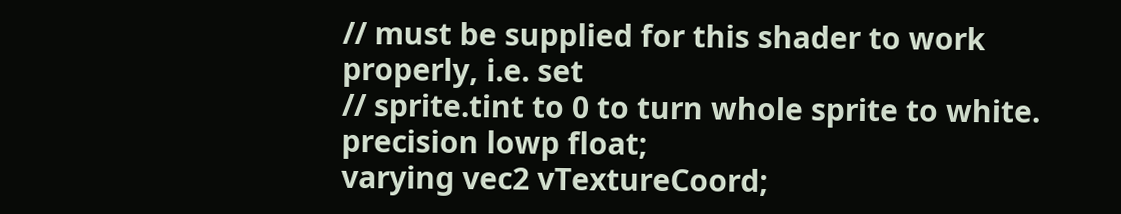// must be supplied for this shader to work properly, i.e. set
// sprite.tint to 0 to turn whole sprite to white.
precision lowp float;
varying vec2 vTextureCoord;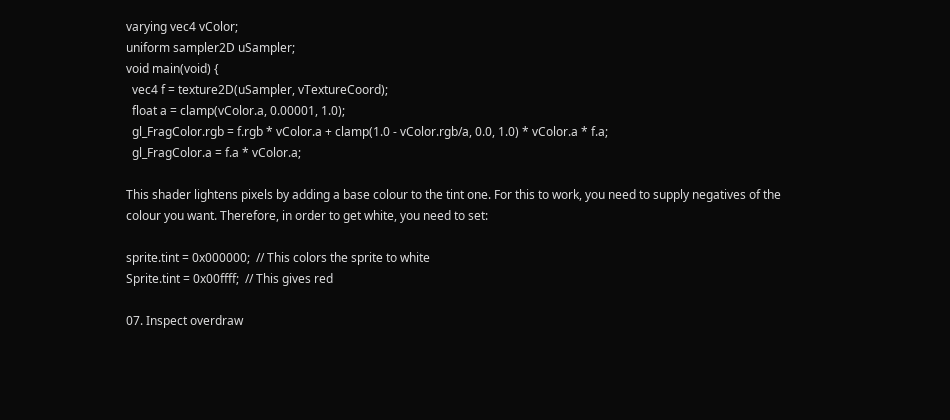varying vec4 vColor;
uniform sampler2D uSampler;
void main(void) {
  vec4 f = texture2D(uSampler, vTextureCoord);
  float a = clamp(vColor.a, 0.00001, 1.0);
  gl_FragColor.rgb = f.rgb * vColor.a + clamp(1.0 - vColor.rgb/a, 0.0, 1.0) * vColor.a * f.a;
  gl_FragColor.a = f.a * vColor.a;

This shader lightens pixels by adding a base colour to the tint one. For this to work, you need to supply negatives of the colour you want. Therefore, in order to get white, you need to set:

sprite.tint = 0x000000;  // This colors the sprite to white
Sprite.tint = 0x00ffff;  // This gives red

07. Inspect overdraw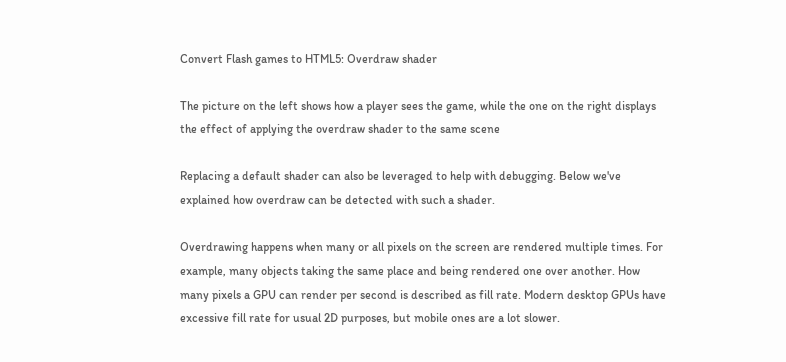Convert Flash games to HTML5: Overdraw shader

The picture on the left shows how a player sees the game, while the one on the right displays the effect of applying the overdraw shader to the same scene

Replacing a default shader can also be leveraged to help with debugging. Below we've explained how overdraw can be detected with such a shader.

Overdrawing happens when many or all pixels on the screen are rendered multiple times. For example, many objects taking the same place and being rendered one over another. How many pixels a GPU can render per second is described as fill rate. Modern desktop GPUs have excessive fill rate for usual 2D purposes, but mobile ones are a lot slower.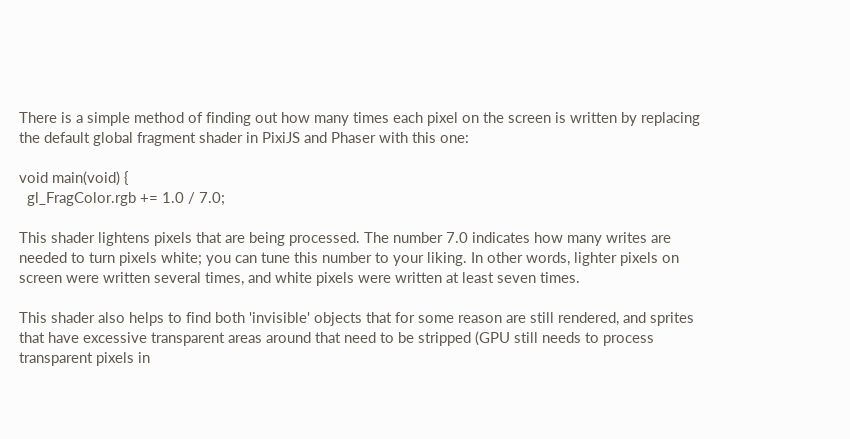There is a simple method of finding out how many times each pixel on the screen is written by replacing the default global fragment shader in PixiJS and Phaser with this one:

void main(void) {
  gl_FragColor.rgb += 1.0 / 7.0;

This shader lightens pixels that are being processed. The number 7.0 indicates how many writes are needed to turn pixels white; you can tune this number to your liking. In other words, lighter pixels on screen were written several times, and white pixels were written at least seven times.

This shader also helps to find both 'invisible' objects that for some reason are still rendered, and sprites that have excessive transparent areas around that need to be stripped (GPU still needs to process transparent pixels in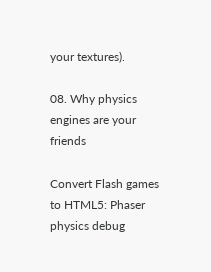your textures).

08. Why physics engines are your friends

Convert Flash games to HTML5: Phaser physics debug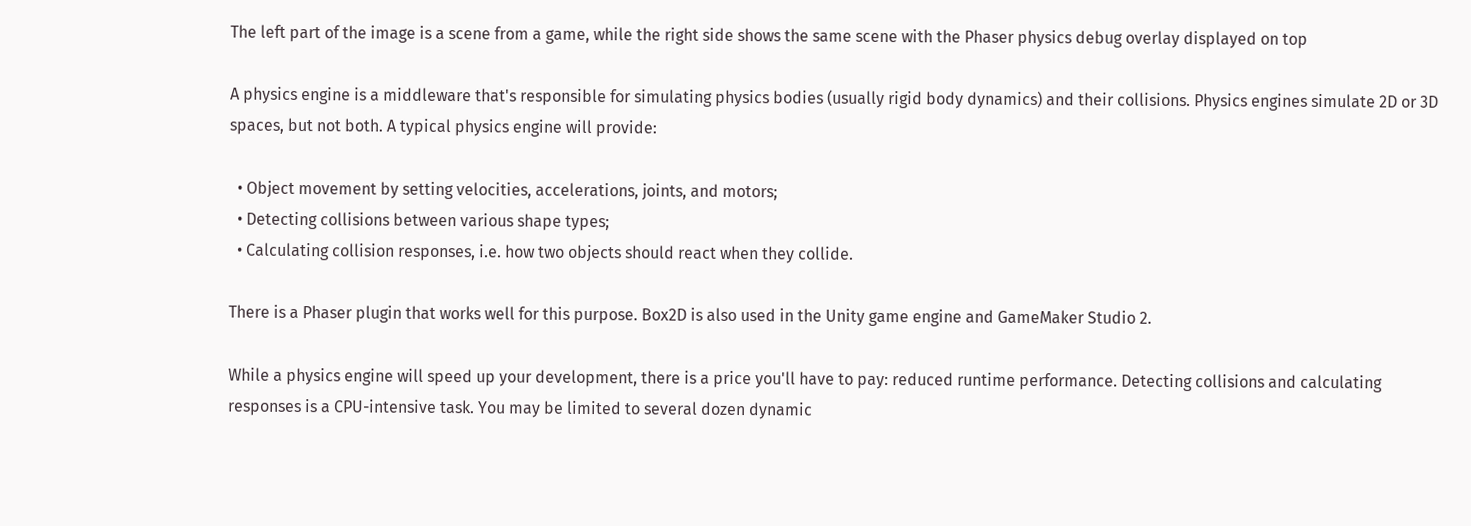The left part of the image is a scene from a game, while the right side shows the same scene with the Phaser physics debug overlay displayed on top

A physics engine is a middleware that's responsible for simulating physics bodies (usually rigid body dynamics) and their collisions. Physics engines simulate 2D or 3D spaces, but not both. A typical physics engine will provide:

  • Object movement by setting velocities, accelerations, joints, and motors;
  • Detecting collisions between various shape types;
  • Calculating collision responses, i.e. how two objects should react when they collide.

There is a Phaser plugin that works well for this purpose. Box2D is also used in the Unity game engine and GameMaker Studio 2.

While a physics engine will speed up your development, there is a price you'll have to pay: reduced runtime performance. Detecting collisions and calculating responses is a CPU-intensive task. You may be limited to several dozen dynamic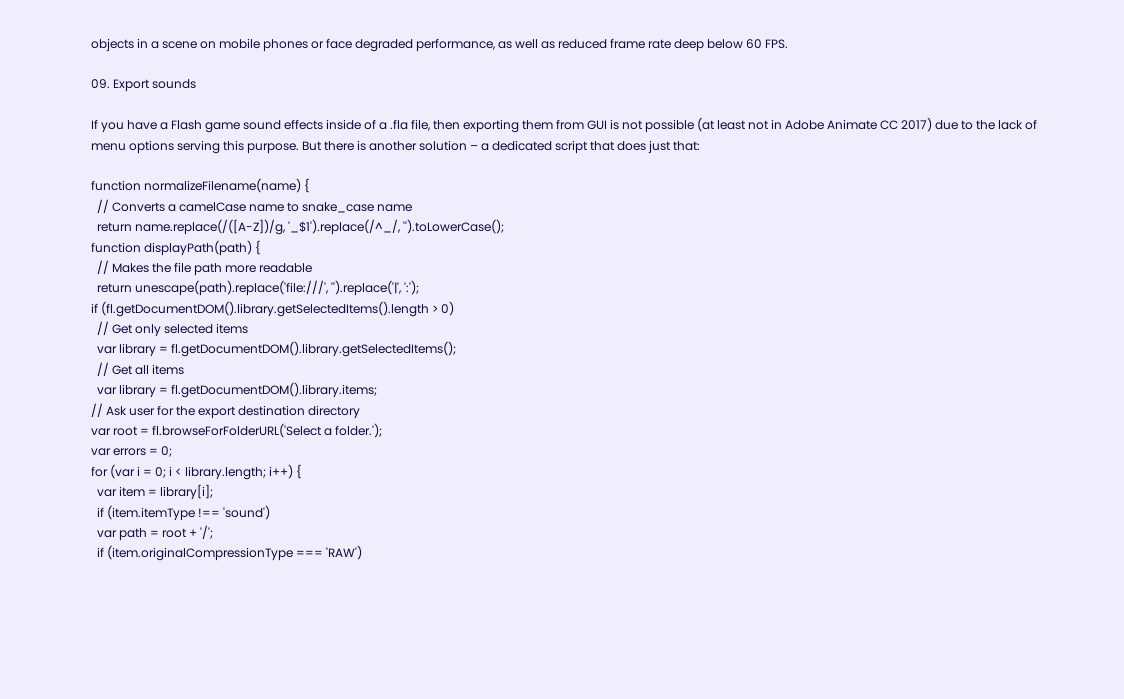objects in a scene on mobile phones or face degraded performance, as well as reduced frame rate deep below 60 FPS.

09. Export sounds

If you have a Flash game sound effects inside of a .fla file, then exporting them from GUI is not possible (at least not in Adobe Animate CC 2017) due to the lack of menu options serving this purpose. But there is another solution – a dedicated script that does just that:

function normalizeFilename(name) {
  // Converts a camelCase name to snake_case name
  return name.replace(/([A-Z])/g, '_$1').replace(/^_/, '').toLowerCase();
function displayPath(path) {
  // Makes the file path more readable
  return unescape(path).replace('file:///', '').replace('|', ':');
if (fl.getDocumentDOM().library.getSelectedItems().length > 0)
  // Get only selected items
  var library = fl.getDocumentDOM().library.getSelectedItems();
  // Get all items
  var library = fl.getDocumentDOM().library.items;
// Ask user for the export destination directory
var root = fl.browseForFolderURL('Select a folder.');
var errors = 0;
for (var i = 0; i < library.length; i++) {
  var item = library[i];
  if (item.itemType !== 'sound')
  var path = root + '/';
  if (item.originalCompressionType === 'RAW')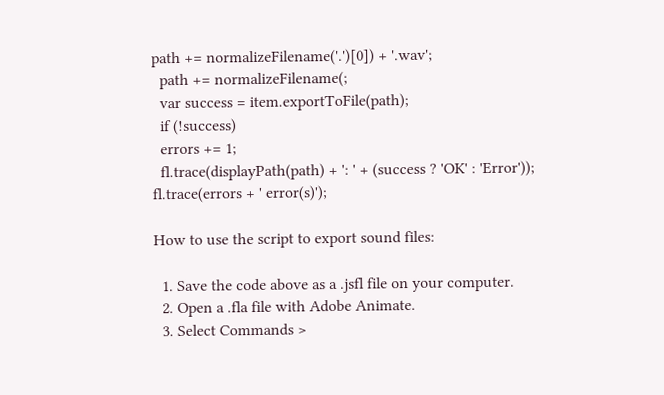path += normalizeFilename('.')[0]) + '.wav';
  path += normalizeFilename(;
  var success = item.exportToFile(path);
  if (!success)
  errors += 1;
  fl.trace(displayPath(path) + ': ' + (success ? 'OK' : 'Error'));
fl.trace(errors + ' error(s)');

How to use the script to export sound files:

  1. Save the code above as a .jsfl file on your computer.
  2. Open a .fla file with Adobe Animate.
  3. Select Commands >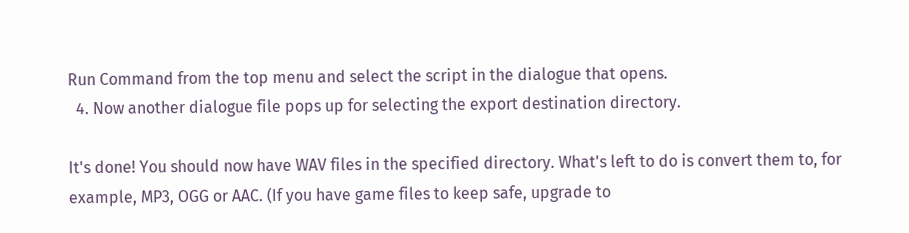Run Command from the top menu and select the script in the dialogue that opens.
  4. Now another dialogue file pops up for selecting the export destination directory.

It's done! You should now have WAV files in the specified directory. What's left to do is convert them to, for example, MP3, OGG or AAC. (If you have game files to keep safe, upgrade to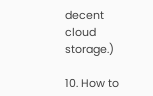decent cloud storage.)

10. How to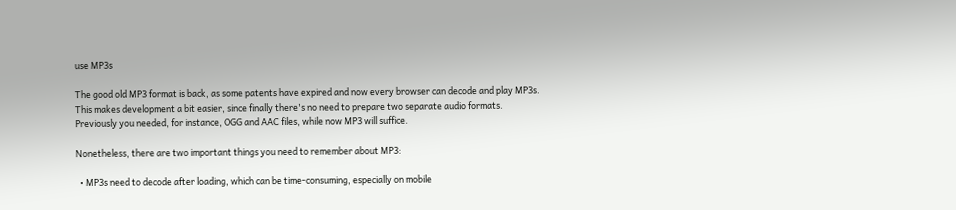use MP3s

The good old MP3 format is back, as some patents have expired and now every browser can decode and play MP3s. This makes development a bit easier, since finally there's no need to prepare two separate audio formats. Previously you needed, for instance, OGG and AAC files, while now MP3 will suffice.

Nonetheless, there are two important things you need to remember about MP3:

  • MP3s need to decode after loading, which can be time-consuming, especially on mobile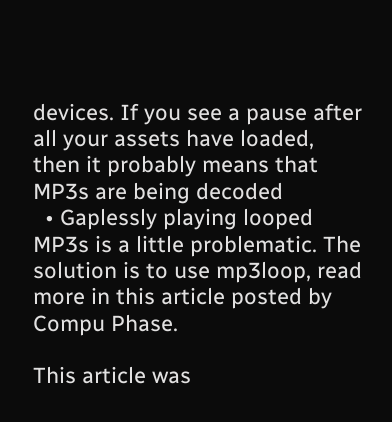devices. If you see a pause after all your assets have loaded, then it probably means that MP3s are being decoded
  • Gaplessly playing looped MP3s is a little problematic. The solution is to use mp3loop, read more in this article posted by Compu Phase.

This article was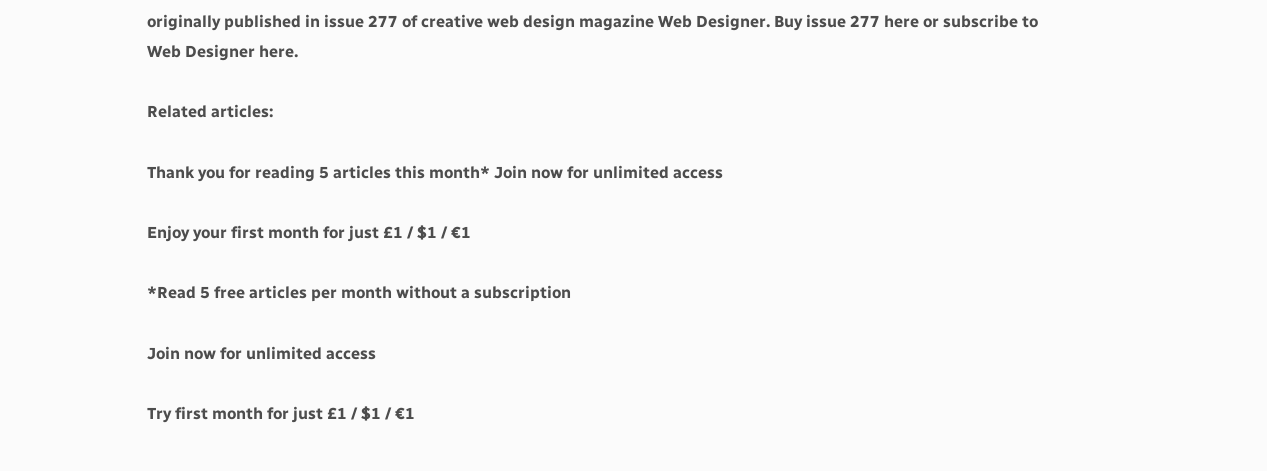originally published in issue 277 of creative web design magazine Web Designer. Buy issue 277 here or subscribe to Web Designer here.

Related articles:

Thank you for reading 5 articles this month* Join now for unlimited access

Enjoy your first month for just £1 / $1 / €1

*Read 5 free articles per month without a subscription

Join now for unlimited access

Try first month for just £1 / $1 / €1